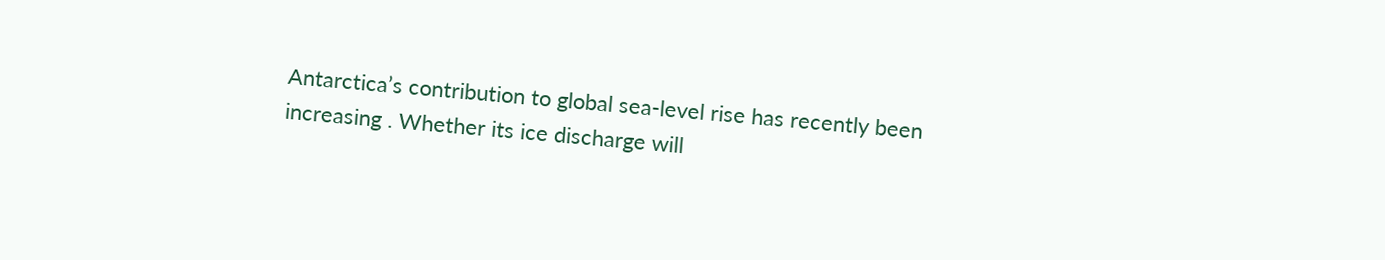Antarctica’s contribution to global sea-level rise has recently been increasing . Whether its ice discharge will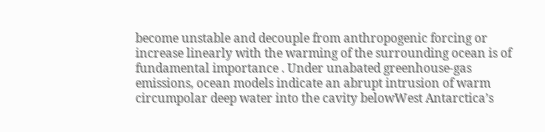become unstable and decouple from anthropogenic forcing or increase linearly with the warming of the surrounding ocean is of fundamental importance . Under unabated greenhouse-gas emissions, ocean models indicate an abrupt intrusion of warm circumpolar deep water into the cavity belowWest Antarctica’s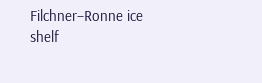Filchner–Ronne ice shelf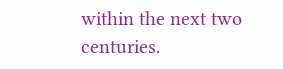within the next two centuries.